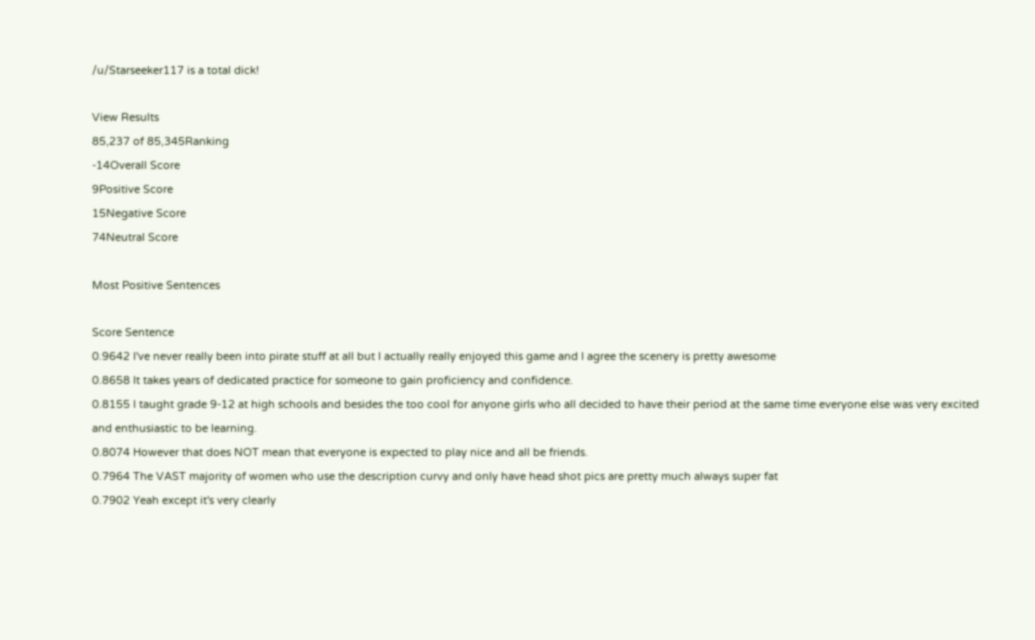/u/Starseeker117 is a total dick!

View Results
85,237 of 85,345Ranking
-14Overall Score
9Positive Score
15Negative Score
74Neutral Score

Most Positive Sentences

Score Sentence
0.9642 I've never really been into pirate stuff at all but I actually really enjoyed this game and I agree the scenery is pretty awesome
0.8658 It takes years of dedicated practice for someone to gain proficiency and confidence.
0.8155 I taught grade 9-12 at high schools and besides the too cool for anyone girls who all decided to have their period at the same time everyone else was very excited and enthusiastic to be learning.
0.8074 However that does NOT mean that everyone is expected to play nice and all be friends.
0.7964 The VAST majority of women who use the description curvy and only have head shot pics are pretty much always super fat
0.7902 Yeah except it's very clearly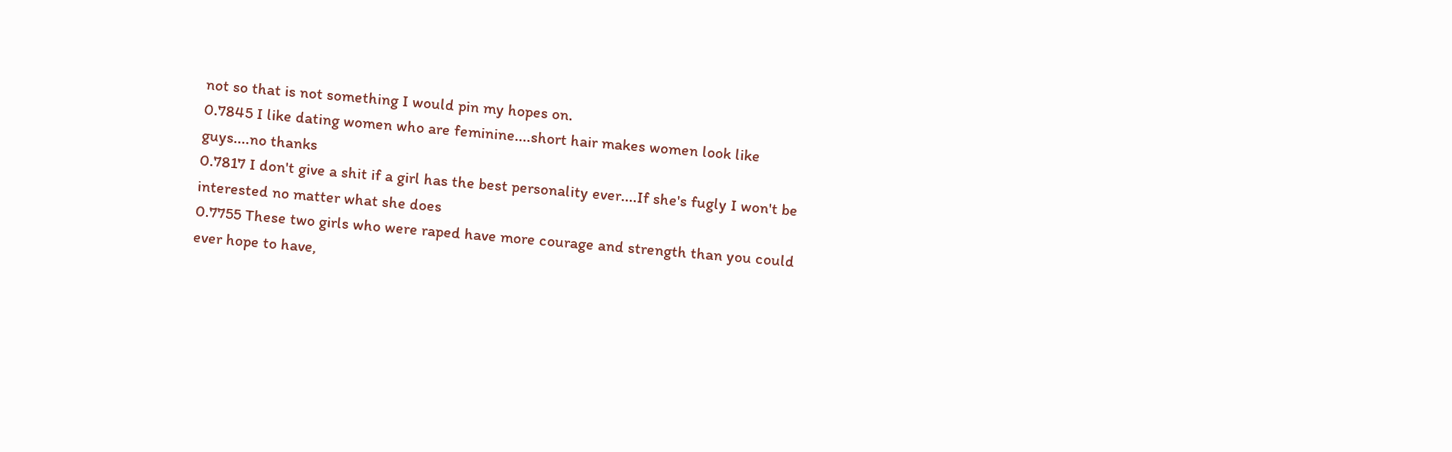not so that is not something I would pin my hopes on.
0.7845 I like dating women who are feminine....short hair makes women look like guys....no thanks
0.7817 I don't give a shit if a girl has the best personality ever....If she's fugly I won't be interested no matter what she does
0.7755 These two girls who were raped have more courage and strength than you could ever hope to have,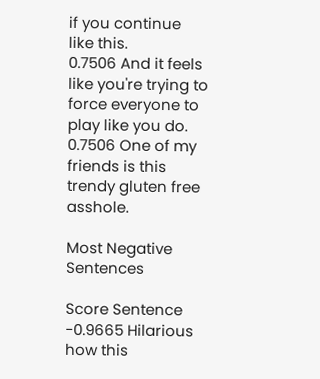if you continue like this.
0.7506 And it feels like you're trying to force everyone to play like you do.
0.7506 One of my friends is this trendy gluten free asshole.

Most Negative Sentences

Score Sentence
-0.9665 Hilarious how this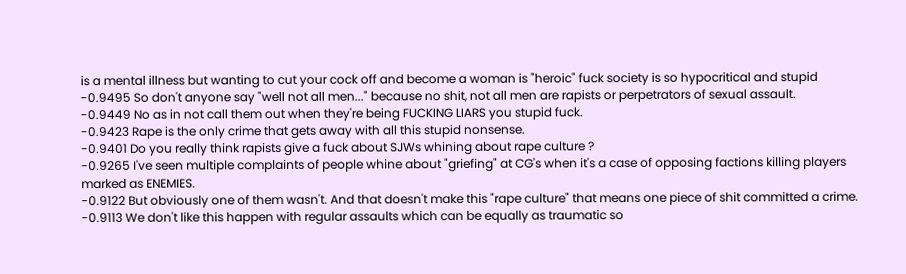is a mental illness but wanting to cut your cock off and become a woman is "heroic" fuck society is so hypocritical and stupid
-0.9495 So don't anyone say "well not all men..." because no shit, not all men are rapists or perpetrators of sexual assault.
-0.9449 No as in not call them out when they're being FUCKING LIARS you stupid fuck.
-0.9423 Rape is the only crime that gets away with all this stupid nonsense.
-0.9401 Do you really think rapists give a fuck about SJWs whining about rape culture ?
-0.9265 I've seen multiple complaints of people whine about "griefing" at CG's when it's a case of opposing factions killing players marked as ENEMIES.
-0.9122 But obviously one of them wasn't. And that doesn't make this "rape culture" that means one piece of shit committed a crime.
-0.9113 We don't like this happen with regular assaults which can be equally as traumatic so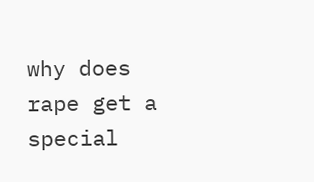why does rape get a special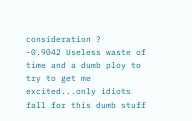consideration ?
-0.9042 Useless waste of time and a dumb ploy to try to get me excited...only idiots fall for this dumb stuff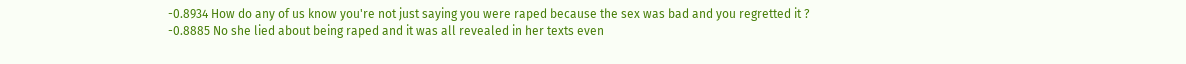-0.8934 How do any of us know you're not just saying you were raped because the sex was bad and you regretted it ?
-0.8885 No she lied about being raped and it was all revealed in her texts even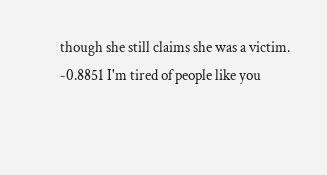though she still claims she was a victim.
-0.8851 I'm tired of people like you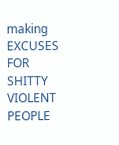making EXCUSES FOR SHITTY VIOLENT PEOPLE